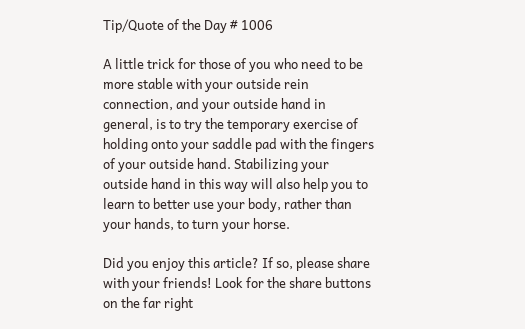Tip/Quote of the Day # 1006

A little trick for those of you who need to be more stable with your outside rein connection, and your outside hand in general, is to try the temporary exercise of holding onto your saddle pad with the fingers of your outside hand. Stabilizing your outside hand in this way will also help you to learn to better use your body, rather than your hands, to turn your horse.

Did you enjoy this article? If so, please share with your friends! Look for the share buttons on the far right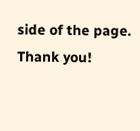side of the page. Thank you!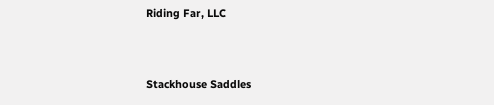Riding Far, LLC


Stackhouse Saddles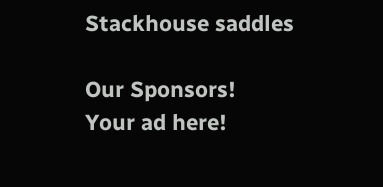Stackhouse saddles

Our Sponsors!
Your ad here!